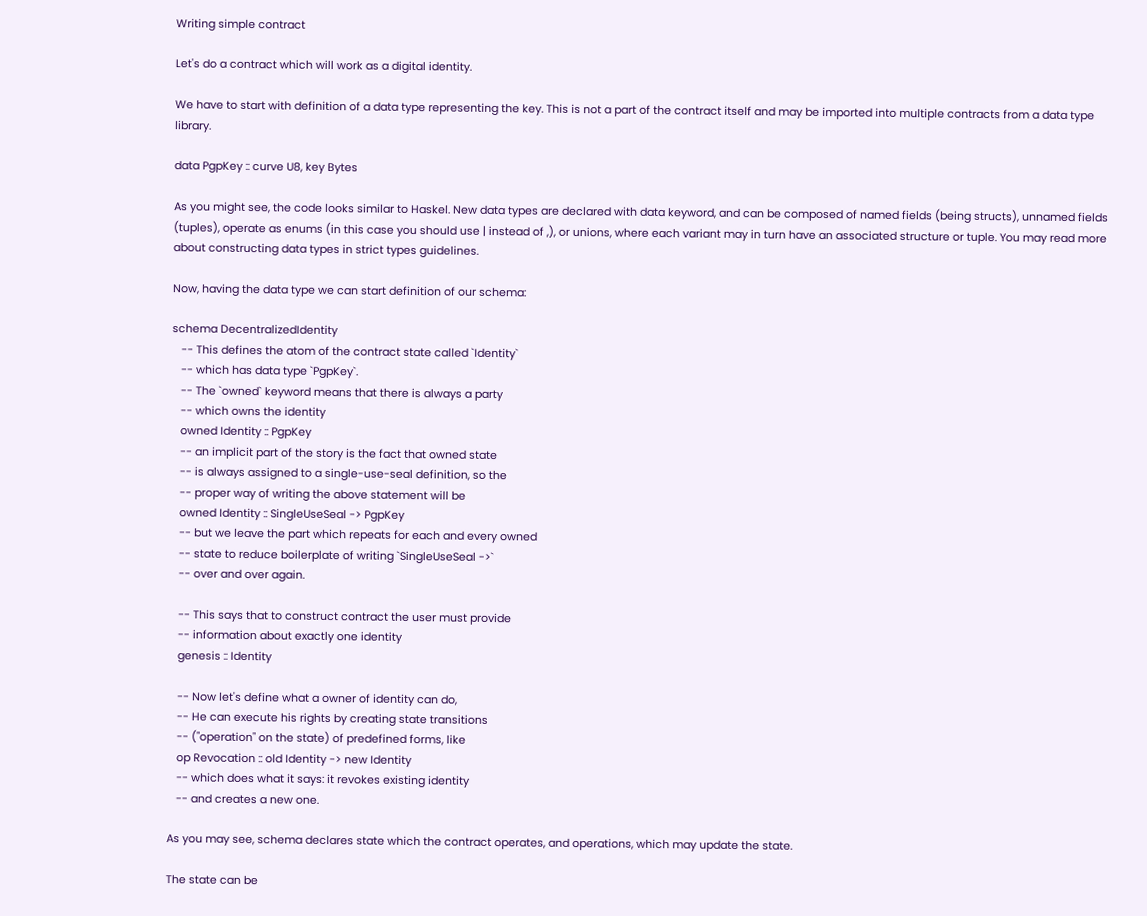Writing simple contract

Let's do a contract which will work as a digital identity.

We have to start with definition of a data type representing the key. This is not a part of the contract itself and may be imported into multiple contracts from a data type library.

data PgpKey :: curve U8, key Bytes

As you might see, the code looks similar to Haskel. New data types are declared with data keyword, and can be composed of named fields (being structs), unnamed fields (tuples), operate as enums (in this case you should use | instead of ,), or unions, where each variant may in turn have an associated structure or tuple. You may read more about constructing data types in strict types guidelines.

Now, having the data type we can start definition of our schema:

schema DecentralizedIdentity
   -- This defines the atom of the contract state called `Identity`
   -- which has data type `PgpKey`.
   -- The `owned` keyword means that there is always a party
   -- which owns the identity
   owned Identity :: PgpKey
   -- an implicit part of the story is the fact that owned state
   -- is always assigned to a single-use-seal definition, so the
   -- proper way of writing the above statement will be
   owned Identity :: SingleUseSeal -> PgpKey
   -- but we leave the part which repeats for each and every owned
   -- state to reduce boilerplate of writing `SingleUseSeal ->`
   -- over and over again.

   -- This says that to construct contract the user must provide
   -- information about exactly one identity
   genesis :: Identity

   -- Now let's define what a owner of identity can do,
   -- He can execute his rights by creating state transitions
   -- ("operation" on the state) of predefined forms, like
   op Revocation :: old Identity -> new Identity
   -- which does what it says: it revokes existing identity
   -- and creates a new one.

As you may see, schema declares state which the contract operates, and operations, which may update the state.

The state can be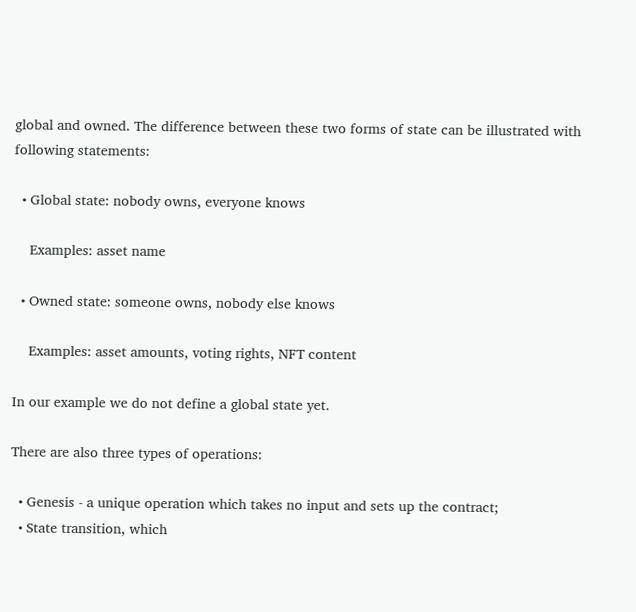global and owned. The difference between these two forms of state can be illustrated with following statements:

  • Global state: nobody owns, everyone knows

    Examples: asset name

  • Owned state: someone owns, nobody else knows

    Examples: asset amounts, voting rights, NFT content

In our example we do not define a global state yet.

There are also three types of operations:

  • Genesis - a unique operation which takes no input and sets up the contract;
  • State transition, which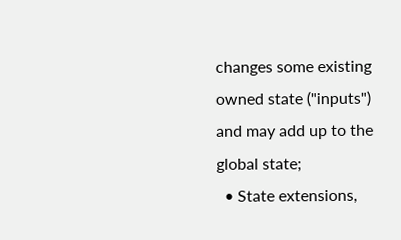changes some existing owned state ("inputs") and may add up to the global state;
  • State extensions,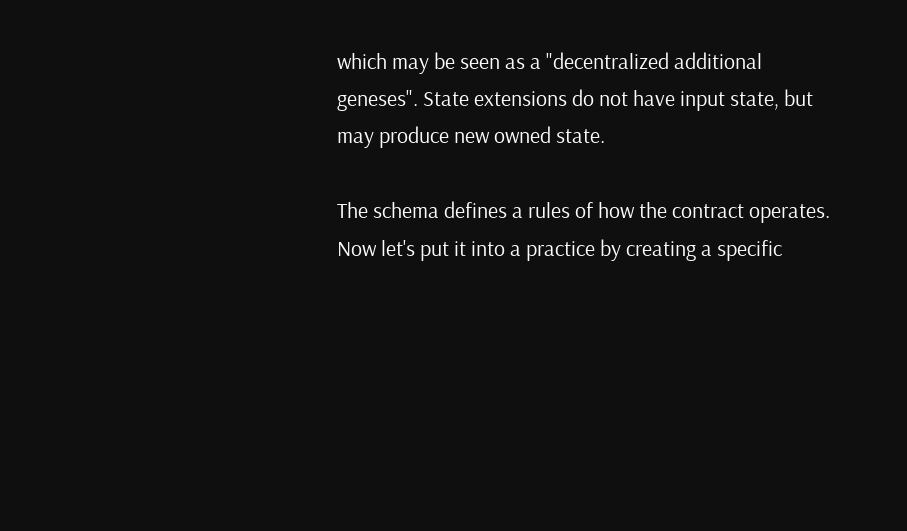which may be seen as a "decentralized additional geneses". State extensions do not have input state, but may produce new owned state.

The schema defines a rules of how the contract operates. Now let's put it into a practice by creating a specific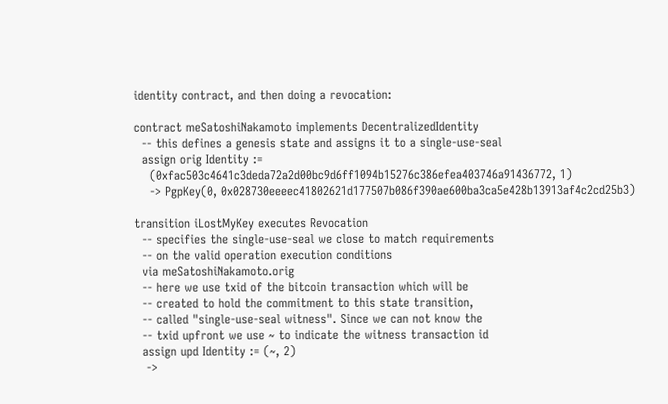identity contract, and then doing a revocation:

contract meSatoshiNakamoto implements DecentralizedIdentity
  -- this defines a genesis state and assigns it to a single-use-seal
  assign orig Identity :=
    (0xfac503c4641c3deda72a2d00bc9d6ff1094b15276c386efea403746a91436772, 1)
    -> PgpKey(0, 0x028730eeeec41802621d177507b086f390ae600ba3ca5e428b13913af4c2cd25b3)

transition iLostMyKey executes Revocation
  -- specifies the single-use-seal we close to match requirements
  -- on the valid operation execution conditions
  via meSatoshiNakamoto.orig
  -- here we use txid of the bitcoin transaction which will be
  -- created to hold the commitment to this state transition,
  -- called "single-use-seal witness". Since we can not know the
  -- txid upfront we use ~ to indicate the witness transaction id
  assign upd Identity := (~, 2)
   ->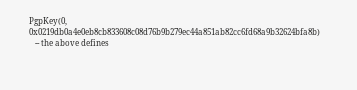PgpKey(0, 0x0219db0a4e0eb8cb833608c08d76b9b279ec44a851ab82cc6fd68a9b32624bfa8b)
   -- the above defines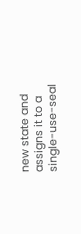new state and assigns it to a single-use-seal